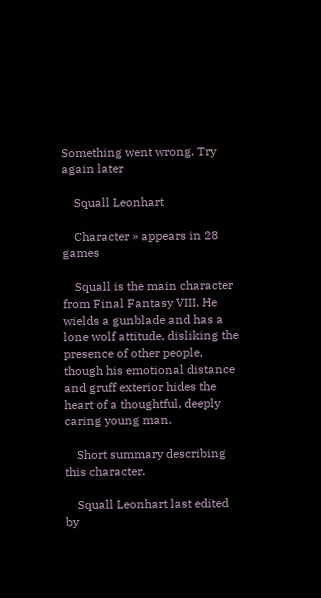Something went wrong. Try again later

    Squall Leonhart

    Character » appears in 28 games

    Squall is the main character from Final Fantasy VIII. He wields a gunblade and has a lone wolf attitude, disliking the presence of other people, though his emotional distance and gruff exterior hides the heart of a thoughtful, deeply caring young man.

    Short summary describing this character.

    Squall Leonhart last edited by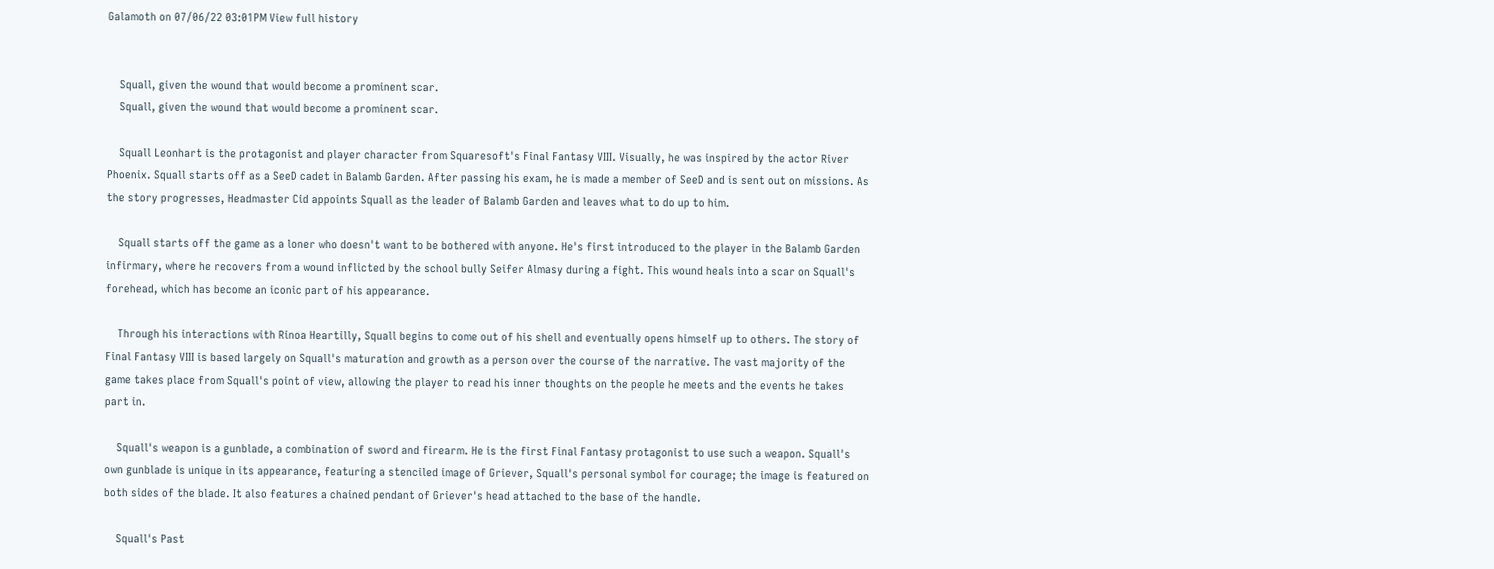Galamoth on 07/06/22 03:01PM View full history


    Squall, given the wound that would become a prominent scar.
    Squall, given the wound that would become a prominent scar.

    Squall Leonhart is the protagonist and player character from Squaresoft's Final Fantasy VIII. Visually, he was inspired by the actor River Phoenix. Squall starts off as a SeeD cadet in Balamb Garden. After passing his exam, he is made a member of SeeD and is sent out on missions. As the story progresses, Headmaster Cid appoints Squall as the leader of Balamb Garden and leaves what to do up to him.

    Squall starts off the game as a loner who doesn't want to be bothered with anyone. He's first introduced to the player in the Balamb Garden infirmary, where he recovers from a wound inflicted by the school bully Seifer Almasy during a fight. This wound heals into a scar on Squall's forehead, which has become an iconic part of his appearance.

    Through his interactions with Rinoa Heartilly, Squall begins to come out of his shell and eventually opens himself up to others. The story of Final Fantasy VIII is based largely on Squall's maturation and growth as a person over the course of the narrative. The vast majority of the game takes place from Squall's point of view, allowing the player to read his inner thoughts on the people he meets and the events he takes part in.

    Squall's weapon is a gunblade, a combination of sword and firearm. He is the first Final Fantasy protagonist to use such a weapon. Squall's own gunblade is unique in its appearance, featuring a stenciled image of Griever, Squall's personal symbol for courage; the image is featured on both sides of the blade. It also features a chained pendant of Griever's head attached to the base of the handle.

    Squall's Past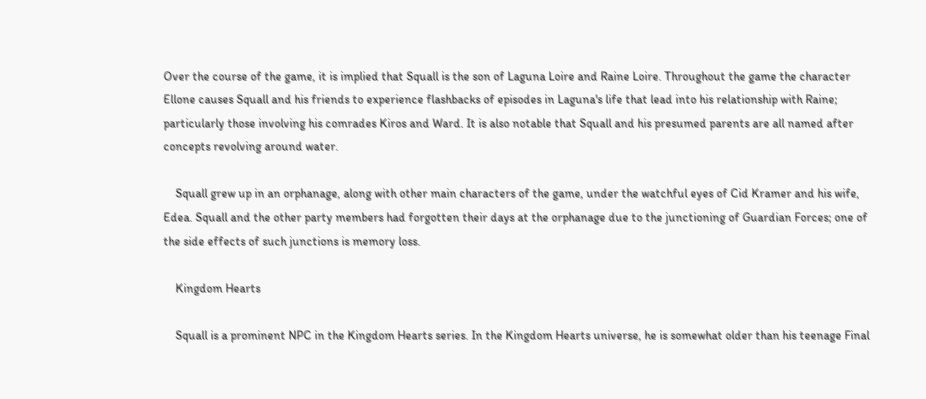Over the course of the game, it is implied that Squall is the son of Laguna Loire and Raine Loire. Throughout the game the character Ellone causes Squall and his friends to experience flashbacks of episodes in Laguna's life that lead into his relationship with Raine; particularly those involving his comrades Kiros and Ward. It is also notable that Squall and his presumed parents are all named after concepts revolving around water.

    Squall grew up in an orphanage, along with other main characters of the game, under the watchful eyes of Cid Kramer and his wife, Edea. Squall and the other party members had forgotten their days at the orphanage due to the junctioning of Guardian Forces; one of the side effects of such junctions is memory loss.

    Kingdom Hearts

    Squall is a prominent NPC in the Kingdom Hearts series. In the Kingdom Hearts universe, he is somewhat older than his teenage Final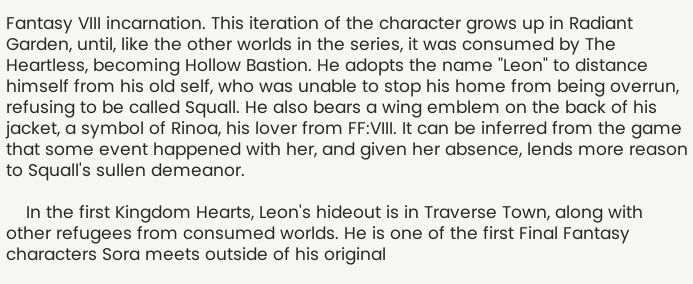Fantasy VIII incarnation. This iteration of the character grows up in Radiant Garden, until, like the other worlds in the series, it was consumed by The Heartless, becoming Hollow Bastion. He adopts the name "Leon" to distance himself from his old self, who was unable to stop his home from being overrun, refusing to be called Squall. He also bears a wing emblem on the back of his jacket, a symbol of Rinoa, his lover from FF:VIII. It can be inferred from the game that some event happened with her, and given her absence, lends more reason to Squall's sullen demeanor.

    In the first Kingdom Hearts, Leon's hideout is in Traverse Town, along with other refugees from consumed worlds. He is one of the first Final Fantasy characters Sora meets outside of his original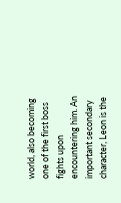world, also becoming one of the first boss fights upon encountering him. An important secondary character, Leon is the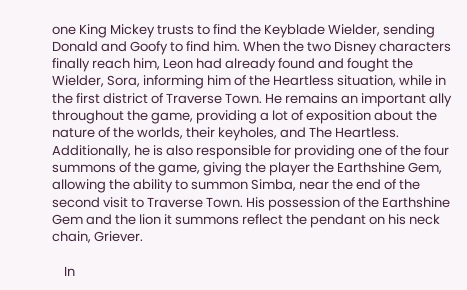one King Mickey trusts to find the Keyblade Wielder, sending Donald and Goofy to find him. When the two Disney characters finally reach him, Leon had already found and fought the Wielder, Sora, informing him of the Heartless situation, while in the first district of Traverse Town. He remains an important ally throughout the game, providing a lot of exposition about the nature of the worlds, their keyholes, and The Heartless. Additionally, he is also responsible for providing one of the four summons of the game, giving the player the Earthshine Gem, allowing the ability to summon Simba, near the end of the second visit to Traverse Town. His possession of the Earthshine Gem and the lion it summons reflect the pendant on his neck chain, Griever.

    In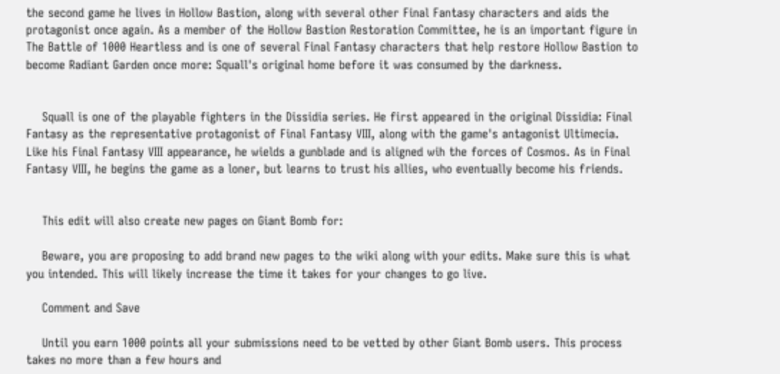the second game he lives in Hollow Bastion, along with several other Final Fantasy characters and aids the protagonist once again. As a member of the Hollow Bastion Restoration Committee, he is an important figure in The Battle of 1000 Heartless and is one of several Final Fantasy characters that help restore Hollow Bastion to become Radiant Garden once more: Squall's original home before it was consumed by the darkness.


    Squall is one of the playable fighters in the Dissidia series. He first appeared in the original Dissidia: Final Fantasy as the representative protagonist of Final Fantasy VIII, along with the game's antagonist Ultimecia. Like his Final Fantasy VIII appearance, he wields a gunblade and is aligned wih the forces of Cosmos. As in Final Fantasy VIII, he begins the game as a loner, but learns to trust his allies, who eventually become his friends.


    This edit will also create new pages on Giant Bomb for:

    Beware, you are proposing to add brand new pages to the wiki along with your edits. Make sure this is what you intended. This will likely increase the time it takes for your changes to go live.

    Comment and Save

    Until you earn 1000 points all your submissions need to be vetted by other Giant Bomb users. This process takes no more than a few hours and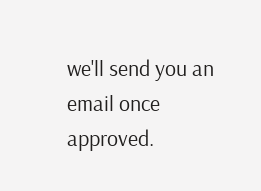we'll send you an email once approved.